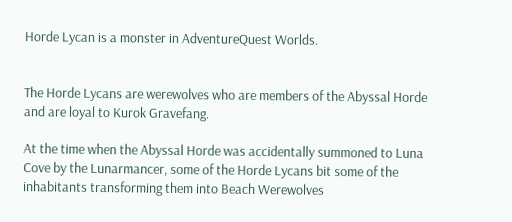Horde Lycan is a monster in AdventureQuest Worlds.


The Horde Lycans are werewolves who are members of the Abyssal Horde and are loyal to Kurok Gravefang.

At the time when the Abyssal Horde was accidentally summoned to Luna Cove by the Lunarmancer, some of the Horde Lycans bit some of the inhabitants transforming them into Beach Werewolves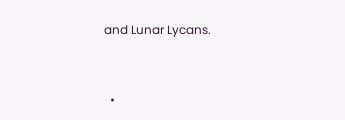and Lunar Lycans.


  •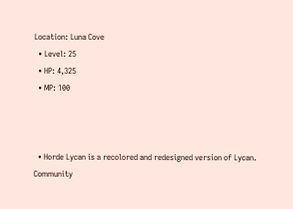Location: Luna Cove
  • Level: 25
  • HP: 4,325
  • MP: 100



  • Horde Lycan is a recolored and redesigned version of Lycan.
Community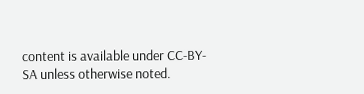content is available under CC-BY-SA unless otherwise noted.